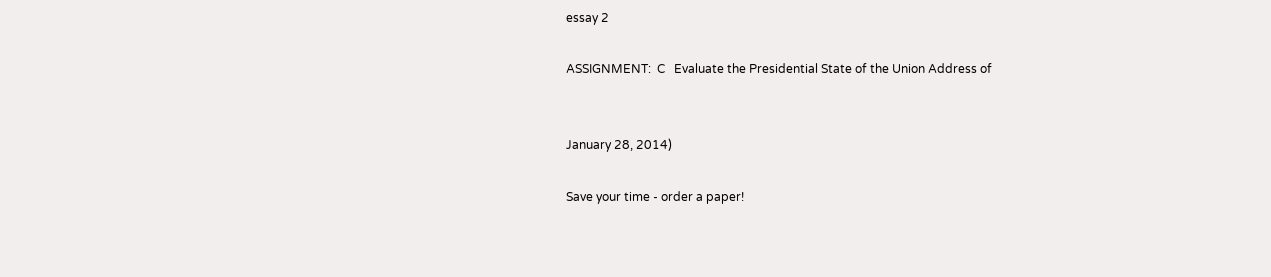essay 2

ASSIGNMENT:  C   Evaluate the Presidential State of the Union Address of


January 28, 2014)

Save your time - order a paper!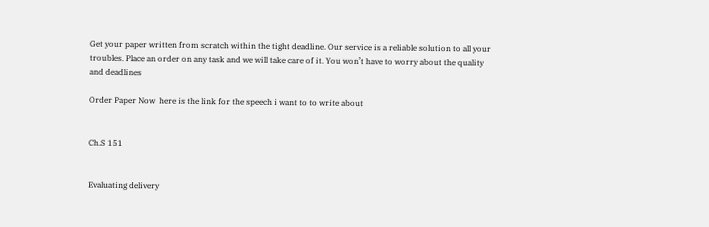Get your paper written from scratch within the tight deadline. Our service is a reliable solution to all your troubles. Place an order on any task and we will take care of it. You won’t have to worry about the quality and deadlines

Order Paper Now  here is the link for the speech i want to to write about


Ch.S 151


Evaluating delivery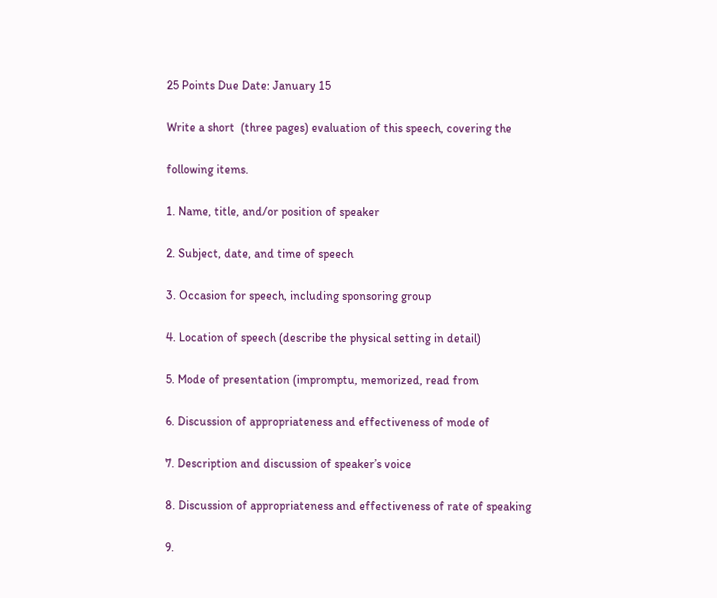25 Points Due Date: January 15


Write a short  (three pages) evaluation of this speech, covering the


following items.


1. Name, title, and/or position of speaker


2. Subject, date, and time of speech


3. Occasion for speech, including sponsoring group


4. Location of speech (describe the physical setting in detail)


5. Mode of presentation (impromptu, memorized, read from


6. Discussion of appropriateness and effectiveness of mode of


7. Description and discussion of speaker’s voice


8. Discussion of appropriateness and effectiveness of rate of speaking


9.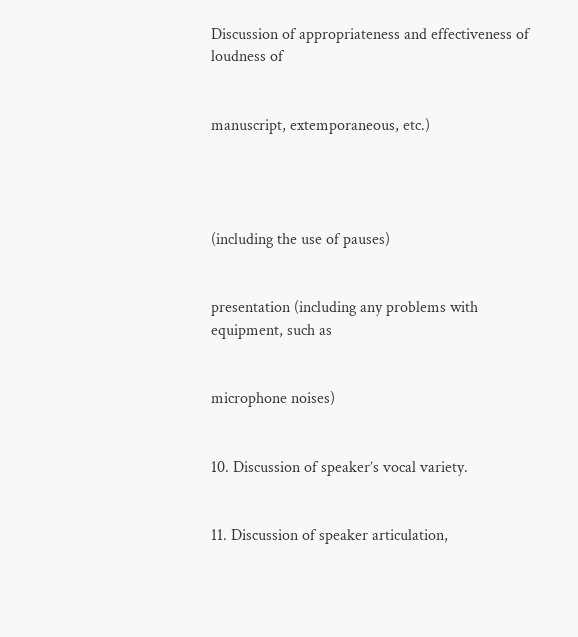Discussion of appropriateness and effectiveness of loudness of


manuscript, extemporaneous, etc.)




(including the use of pauses)


presentation (including any problems with equipment, such as


microphone noises)


10. Discussion of speaker’s vocal variety.


11. Discussion of speaker articulation,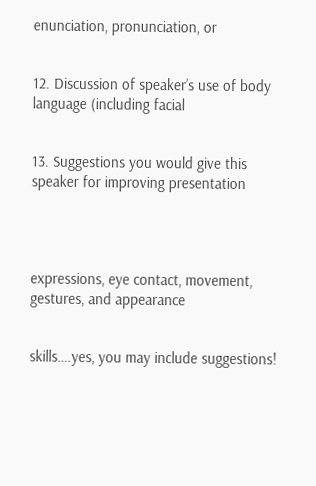enunciation, pronunciation, or


12. Discussion of speaker’s use of body language (including facial


13. Suggestions you would give this speaker for improving presentation




expressions, eye contact, movement, gestures, and appearance


skills….yes, you may include suggestions!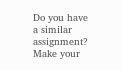Do you have a similar assignment? Make your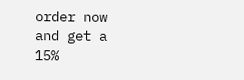order now and get a 15%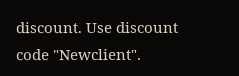discount. Use discount code "Newclient".